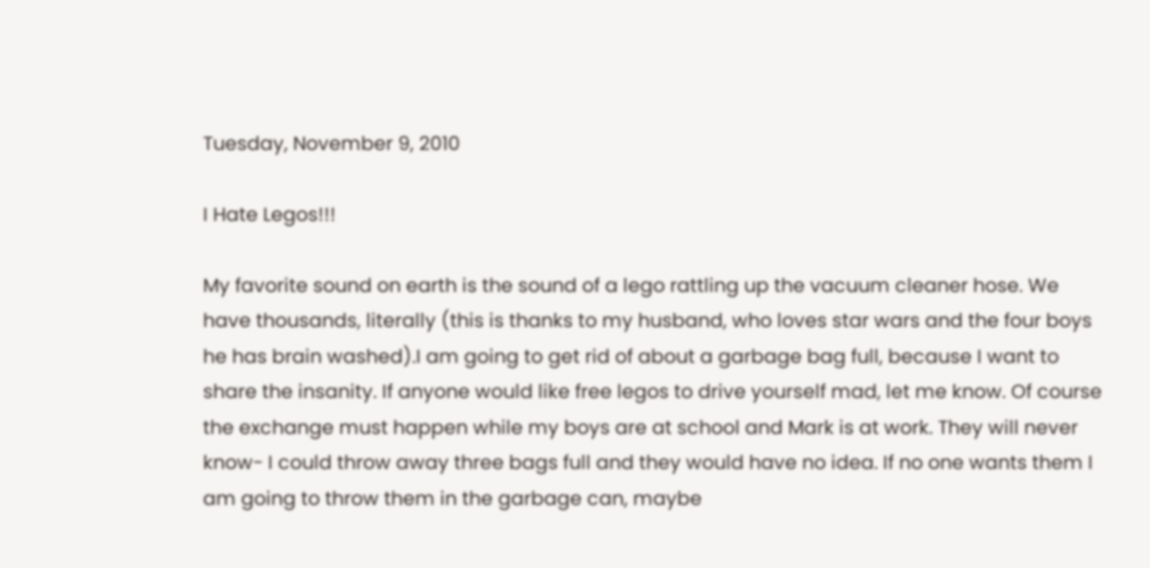Tuesday, November 9, 2010

I Hate Legos!!!

My favorite sound on earth is the sound of a lego rattling up the vacuum cleaner hose. We have thousands, literally (this is thanks to my husband, who loves star wars and the four boys he has brain washed).I am going to get rid of about a garbage bag full, because I want to share the insanity. If anyone would like free legos to drive yourself mad, let me know. Of course the exchange must happen while my boys are at school and Mark is at work. They will never know- I could throw away three bags full and they would have no idea. If no one wants them I am going to throw them in the garbage can, maybe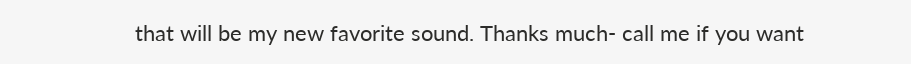that will be my new favorite sound. Thanks much- call me if you want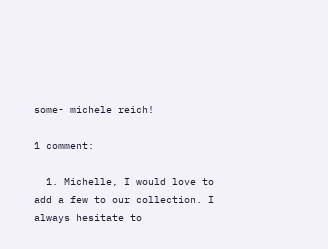some- michele reich!

1 comment:

  1. Michelle, I would love to add a few to our collection. I always hesitate to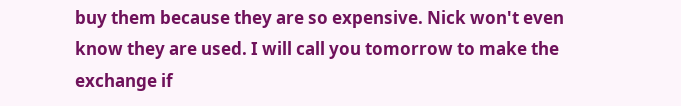buy them because they are so expensive. Nick won't even know they are used. I will call you tomorrow to make the exchange if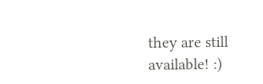they are still available! :)